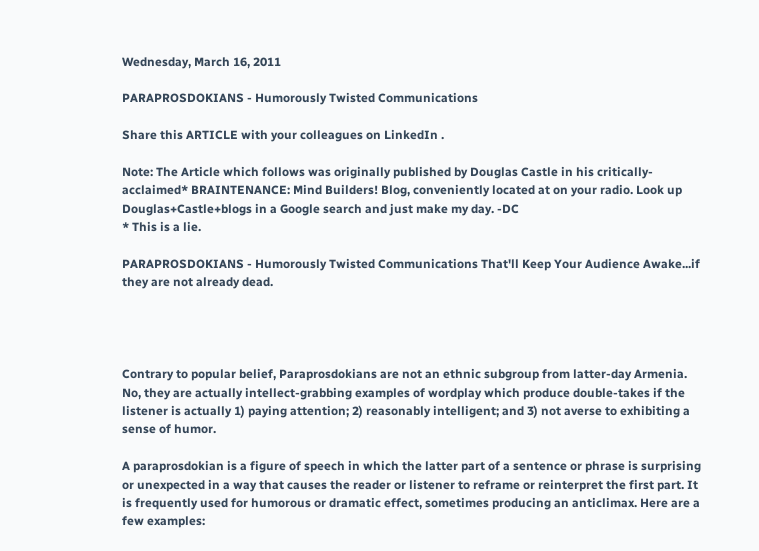Wednesday, March 16, 2011

PARAPROSDOKIANS - Humorously Twisted Communications

Share this ARTICLE with your colleagues on LinkedIn .

Note: The Article which follows was originally published by Douglas Castle in his critically-acclaimed* BRAINTENANCE: Mind Builders! Blog, conveniently located at on your radio. Look up Douglas+Castle+blogs in a Google search and just make my day. -DC
* This is a lie.

PARAPROSDOKIANS - Humorously Twisted Communications That'll Keep Your Audience Awake...if they are not already dead.




Contrary to popular belief, Paraprosdokians are not an ethnic subgroup from latter-day Armenia. No, they are actually intellect-grabbing examples of wordplay which produce double-takes if the listener is actually 1) paying attention; 2) reasonably intelligent; and 3) not averse to exhibiting a sense of humor.

A paraprosdokian is a figure of speech in which the latter part of a sentence or phrase is surprising or unexpected in a way that causes the reader or listener to reframe or reinterpret the first part. It is frequently used for humorous or dramatic effect, sometimes producing an anticlimax. Here are a few examples: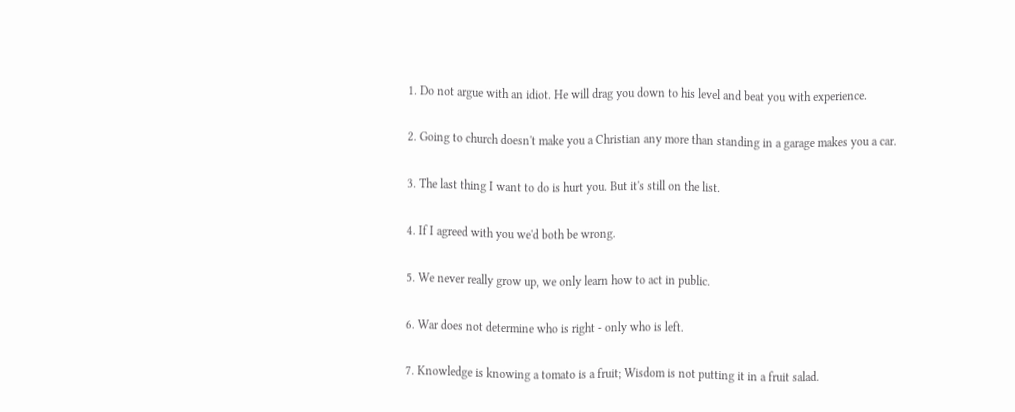1. Do not argue with an idiot. He will drag you down to his level and beat you with experience.

2. Going to church doesn't make you a Christian any more than standing in a garage makes you a car.

3. The last thing I want to do is hurt you. But it's still on the list.

4. If I agreed with you we'd both be wrong.

5. We never really grow up, we only learn how to act in public.

6. War does not determine who is right - only who is left.

7. Knowledge is knowing a tomato is a fruit; Wisdom is not putting it in a fruit salad.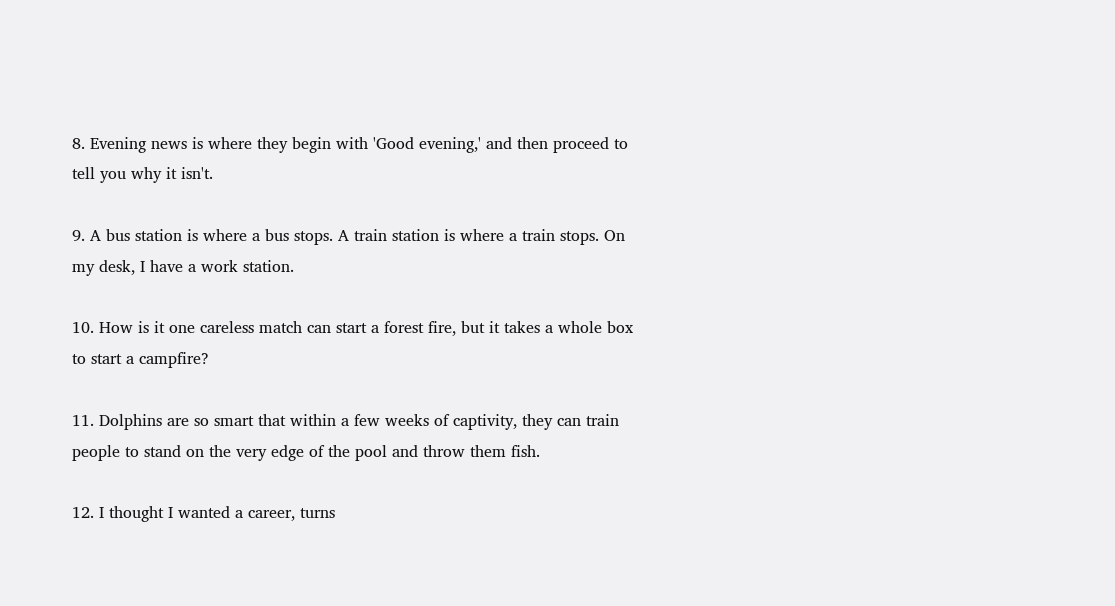8. Evening news is where they begin with 'Good evening,' and then proceed to tell you why it isn't.

9. A bus station is where a bus stops. A train station is where a train stops. On my desk, I have a work station.

10. How is it one careless match can start a forest fire, but it takes a whole box to start a campfire?

11. Dolphins are so smart that within a few weeks of captivity, they can train people to stand on the very edge of the pool and throw them fish.

12. I thought I wanted a career, turns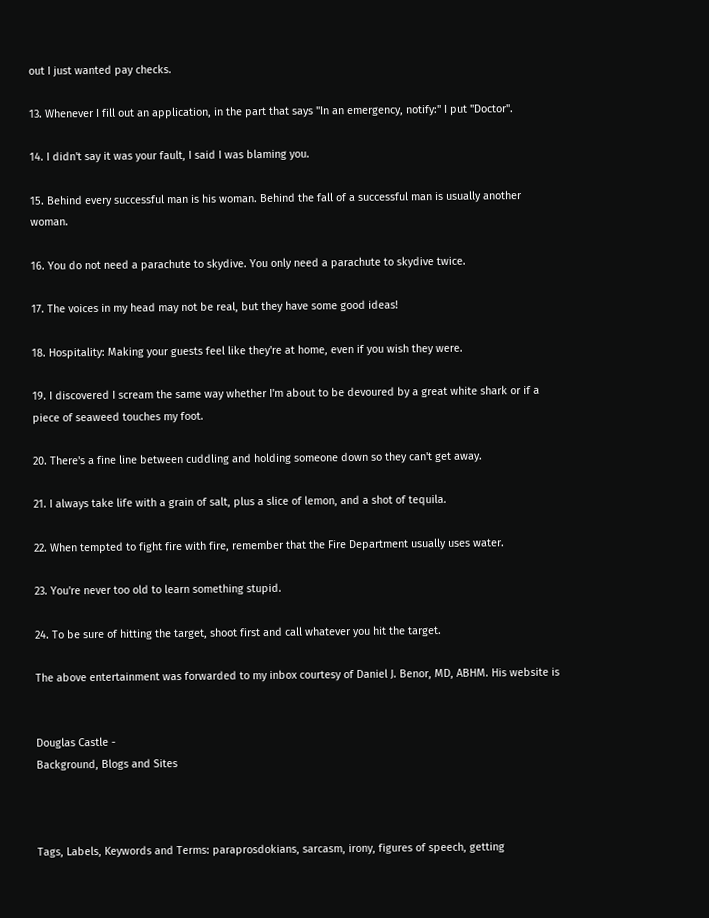out I just wanted pay checks.

13. Whenever I fill out an application, in the part that says "In an emergency, notify:" I put "Doctor".

14. I didn't say it was your fault, I said I was blaming you.

15. Behind every successful man is his woman. Behind the fall of a successful man is usually another woman.

16. You do not need a parachute to skydive. You only need a parachute to skydive twice.

17. The voices in my head may not be real, but they have some good ideas!

18. Hospitality: Making your guests feel like they're at home, even if you wish they were.

19. I discovered I scream the same way whether I'm about to be devoured by a great white shark or if a piece of seaweed touches my foot.

20. There's a fine line between cuddling and holding someone down so they can't get away.

21. I always take life with a grain of salt, plus a slice of lemon, and a shot of tequila.

22. When tempted to fight fire with fire, remember that the Fire Department usually uses water.

23. You're never too old to learn something stupid.

24. To be sure of hitting the target, shoot first and call whatever you hit the target.

The above entertainment was forwarded to my inbox courtesy of Daniel J. Benor, MD, ABHM. His website is


Douglas Castle -
Background, Blogs and Sites



Tags, Labels, Keywords and Terms: paraprosdokians, sarcasm, irony, figures of speech, getting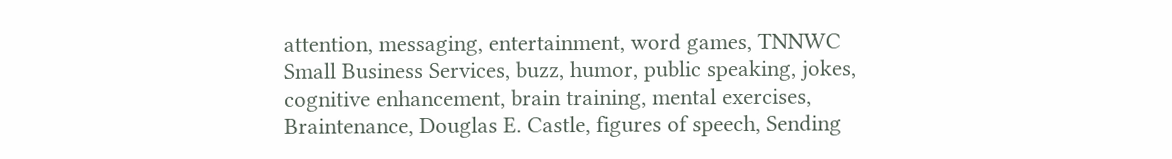attention, messaging, entertainment, word games, TNNWC Small Business Services, buzz, humor, public speaking, jokes, cognitive enhancement, brain training, mental exercises, Braintenance, Douglas E. Castle, figures of speech, Sending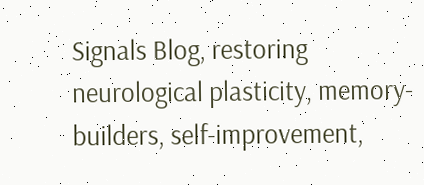Signals Blog, restoring neurological plasticity, memory-builders, self-improvement,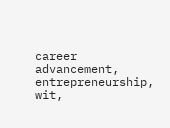career advancement, entrepreneurship, wit,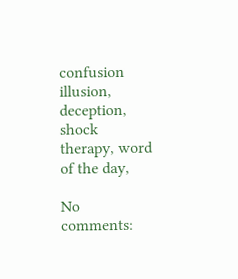confusion illusion, deception, shock therapy, word of the day,

No comments: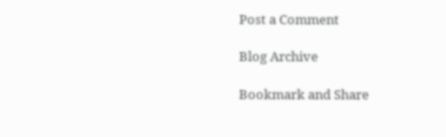Post a Comment

Blog Archive

Bookmark and Share